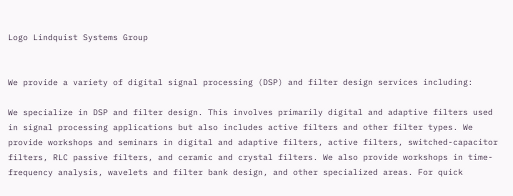Logo Lindquist Systems Group


We provide a variety of digital signal processing (DSP) and filter design services including:

We specialize in DSP and filter design. This involves primarily digital and adaptive filters used in signal processing applications but also includes active filters and other filter types. We provide workshops and seminars in digital and adaptive filters, active filters, switched-capacitor filters, RLC passive filters, and ceramic and crystal filters. We also provide workshops in time-frequency analysis, wavelets and filter bank design, and other specialized areas. For quick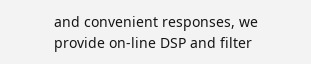and convenient responses, we provide on-line DSP and filter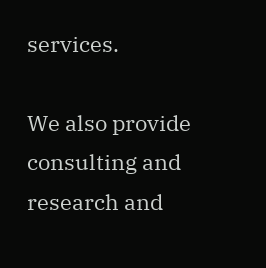services.

We also provide consulting and research and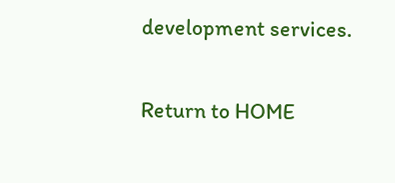development services.

Return to HOME